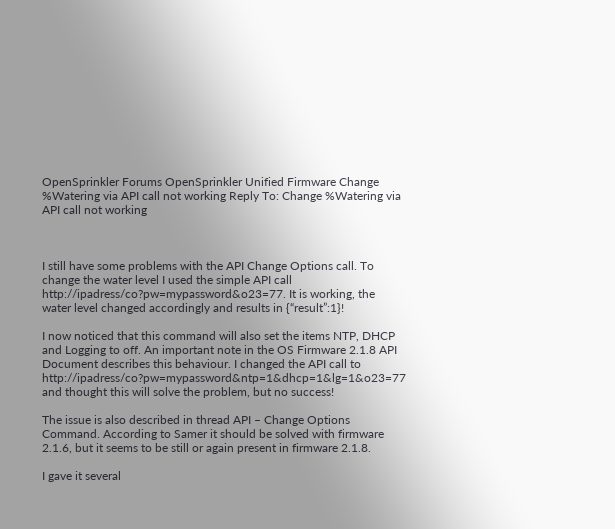OpenSprinkler Forums OpenSprinkler Unified Firmware Change %Watering via API call not working Reply To: Change %Watering via API call not working



I still have some problems with the API Change Options call. To change the water level I used the simple API call http://ipadress/co?pw=mypassword&o23=77. It is working, the water level changed accordingly and results in {“result”:1}!

I now noticed that this command will also set the items NTP, DHCP and Logging to off. An important note in the OS Firmware 2.1.8 API Document describes this behaviour. I changed the API call to http://ipadress/co?pw=mypassword&ntp=1&dhcp=1&lg=1&o23=77 and thought this will solve the problem, but no success!

The issue is also described in thread API – Change Options Command. According to Samer it should be solved with firmware 2.1.6, but it seems to be still or again present in firmware 2.1.8.

I gave it several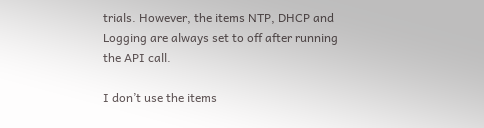trials. However, the items NTP, DHCP and Logging are always set to off after running the API call.

I don’t use the items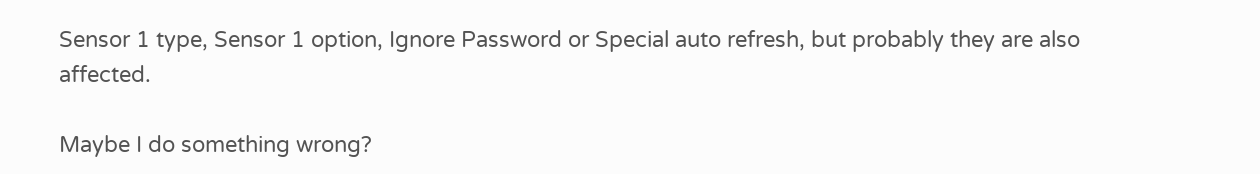Sensor 1 type, Sensor 1 option, Ignore Password or Special auto refresh, but probably they are also affected.

Maybe I do something wrong?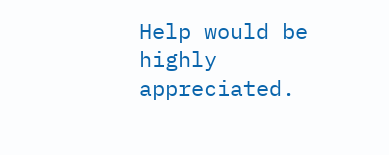Help would be highly appreciated.